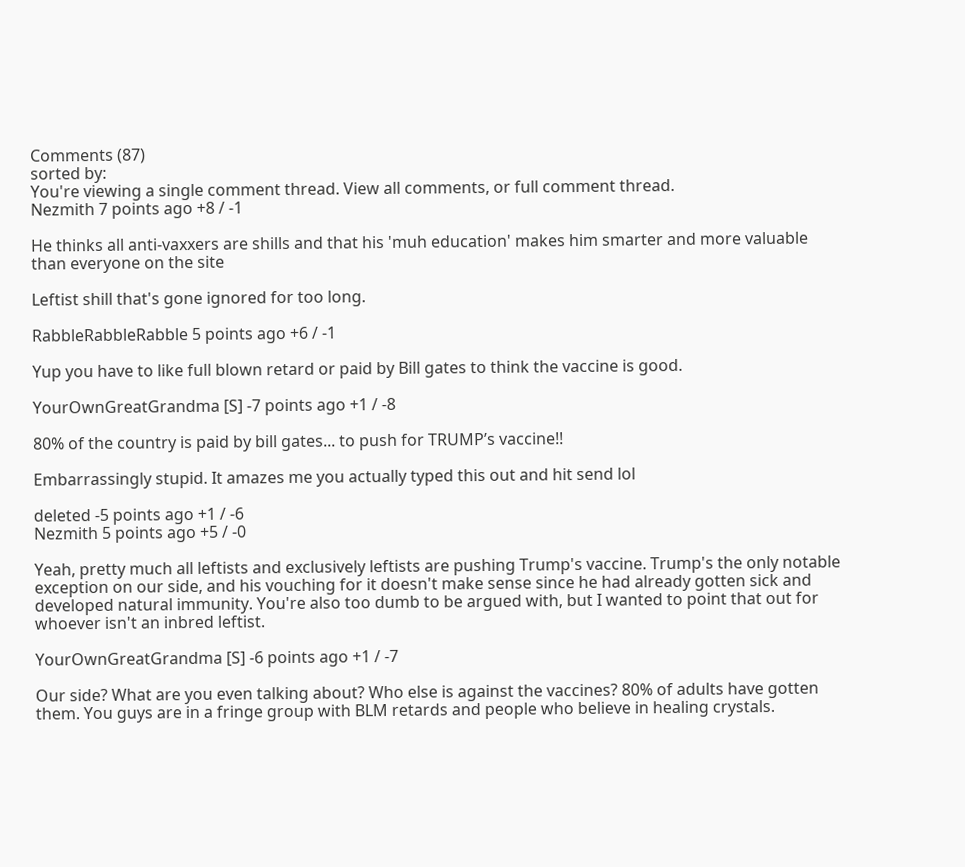Comments (87)
sorted by:
You're viewing a single comment thread. View all comments, or full comment thread.
Nezmith 7 points ago +8 / -1

He thinks all anti-vaxxers are shills and that his 'muh education' makes him smarter and more valuable than everyone on the site

Leftist shill that's gone ignored for too long.

RabbleRabbleRabble 5 points ago +6 / -1

Yup you have to like full blown retard or paid by Bill gates to think the vaccine is good.

YourOwnGreatGrandma [S] -7 points ago +1 / -8

80% of the country is paid by bill gates... to push for TRUMP’s vaccine!!

Embarrassingly stupid. It amazes me you actually typed this out and hit send lol

deleted -5 points ago +1 / -6
Nezmith 5 points ago +5 / -0

Yeah, pretty much all leftists and exclusively leftists are pushing Trump's vaccine. Trump's the only notable exception on our side, and his vouching for it doesn't make sense since he had already gotten sick and developed natural immunity. You're also too dumb to be argued with, but I wanted to point that out for whoever isn't an inbred leftist.

YourOwnGreatGrandma [S] -6 points ago +1 / -7

Our side? What are you even talking about? Who else is against the vaccines? 80% of adults have gotten them. You guys are in a fringe group with BLM retards and people who believe in healing crystals.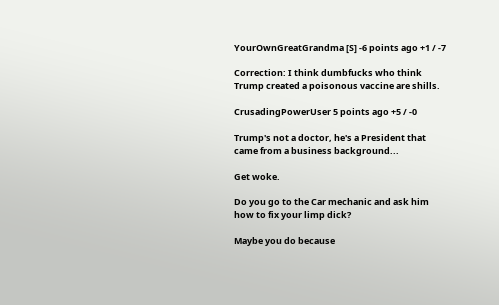YourOwnGreatGrandma [S] -6 points ago +1 / -7

Correction: I think dumbfucks who think Trump created a poisonous vaccine are shills.

CrusadingPowerUser 5 points ago +5 / -0

Trump's not a doctor, he's a President that came from a business background...

Get woke.

Do you go to the Car mechanic and ask him how to fix your limp dick?

Maybe you do because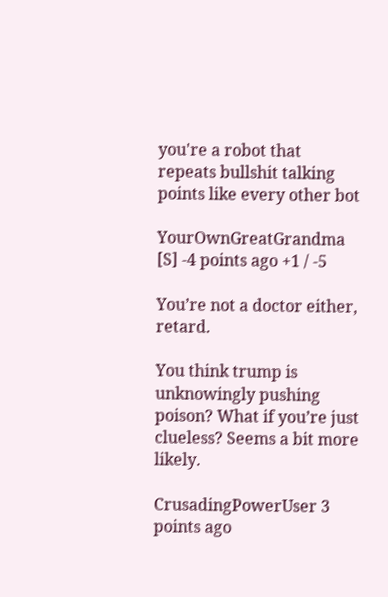you're a robot that repeats bullshit talking points like every other bot

YourOwnGreatGrandma [S] -4 points ago +1 / -5

You’re not a doctor either, retard.

You think trump is unknowingly pushing poison? What if you’re just clueless? Seems a bit more likely.

CrusadingPowerUser 3 points ago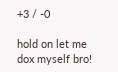+3 / -0

hold on let me dox myself bro!